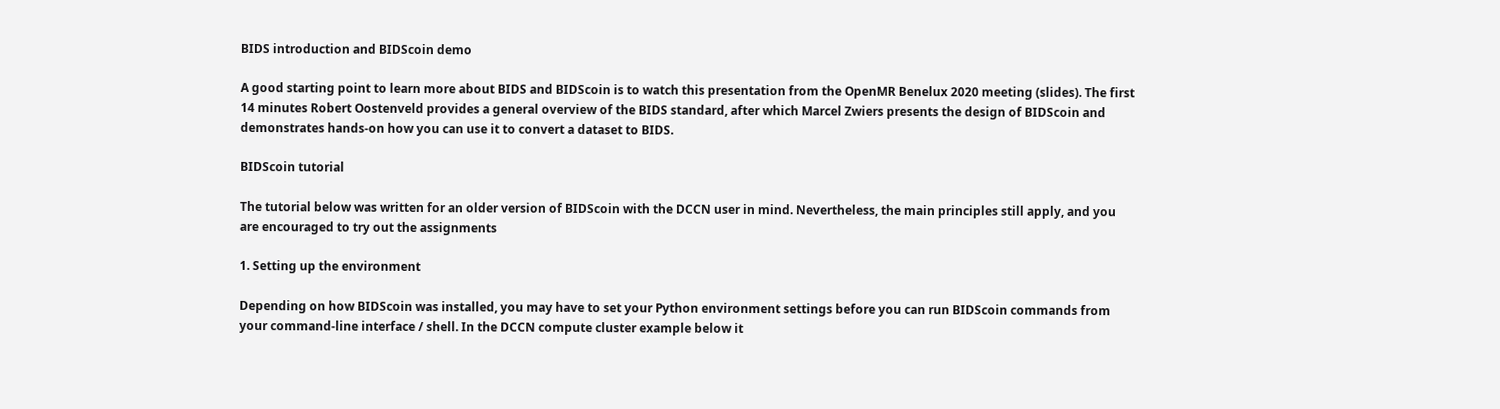BIDS introduction and BIDScoin demo

A good starting point to learn more about BIDS and BIDScoin is to watch this presentation from the OpenMR Benelux 2020 meeting (slides). The first 14 minutes Robert Oostenveld provides a general overview of the BIDS standard, after which Marcel Zwiers presents the design of BIDScoin and demonstrates hands-on how you can use it to convert a dataset to BIDS.

BIDScoin tutorial

The tutorial below was written for an older version of BIDScoin with the DCCN user in mind. Nevertheless, the main principles still apply, and you are encouraged to try out the assignments

1. Setting up the environment

Depending on how BIDScoin was installed, you may have to set your Python environment settings before you can run BIDScoin commands from your command-line interface / shell. In the DCCN compute cluster example below it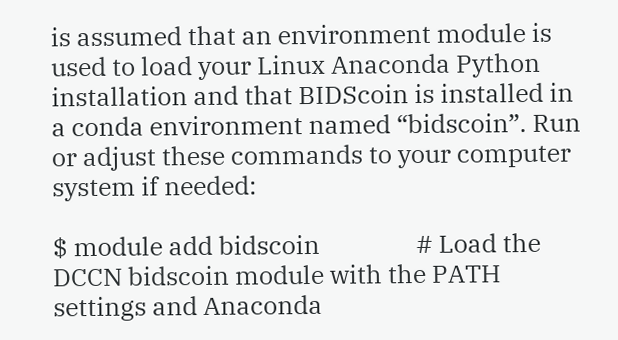is assumed that an environment module is used to load your Linux Anaconda Python installation and that BIDScoin is installed in a conda environment named “bidscoin”. Run or adjust these commands to your computer system if needed:

$ module add bidscoin                # Load the DCCN bidscoin module with the PATH settings and Anaconda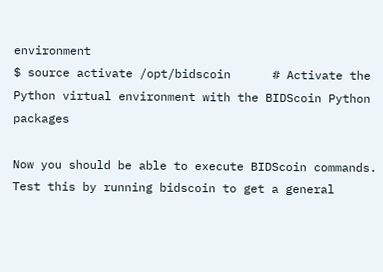environment
$ source activate /opt/bidscoin      # Activate the Python virtual environment with the BIDScoin Python packages

Now you should be able to execute BIDScoin commands. Test this by running bidscoin to get a general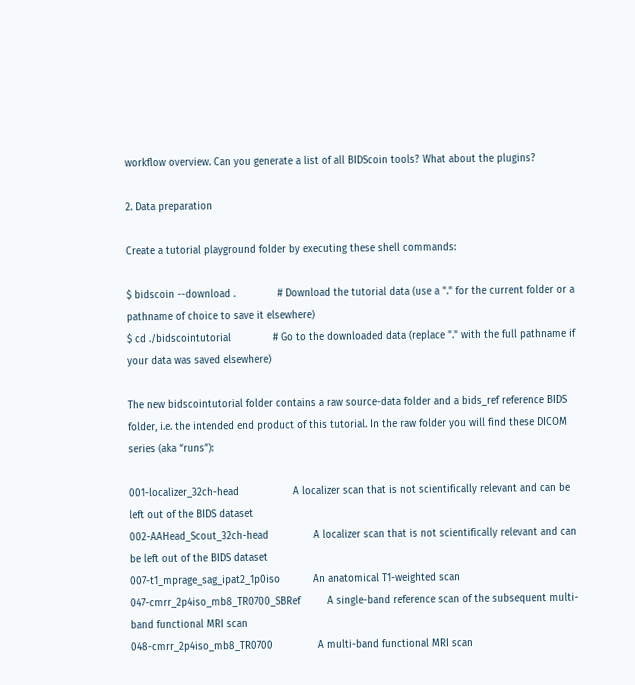workflow overview. Can you generate a list of all BIDScoin tools? What about the plugins?

2. Data preparation

Create a tutorial playground folder by executing these shell commands:

$ bidscoin --download .              # Download the tutorial data (use a "." for the current folder or a pathname of choice to save it elsewhere)
$ cd ./bidscointutorial              # Go to the downloaded data (replace "." with the full pathname if your data was saved elsewhere)

The new bidscointutorial folder contains a raw source-data folder and a bids_ref reference BIDS folder, i.e. the intended end product of this tutorial. In the raw folder you will find these DICOM series (aka “runs”):

001-localizer_32ch-head                  A localizer scan that is not scientifically relevant and can be left out of the BIDS dataset
002-AAHead_Scout_32ch-head               A localizer scan that is not scientifically relevant and can be left out of the BIDS dataset
007-t1_mprage_sag_ipat2_1p0iso           An anatomical T1-weighted scan
047-cmrr_2p4iso_mb8_TR0700_SBRef         A single-band reference scan of the subsequent multi-band functional MRI scan
048-cmrr_2p4iso_mb8_TR0700               A multi-band functional MRI scan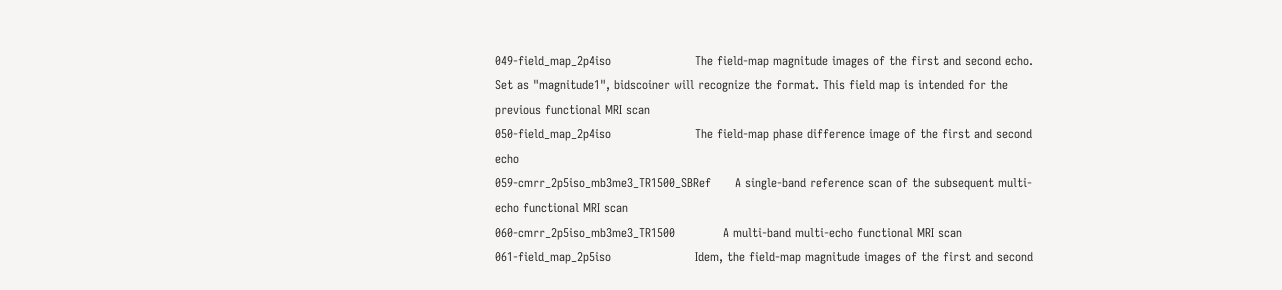049-field_map_2p4iso                     The field-map magnitude images of the first and second echo. Set as "magnitude1", bidscoiner will recognize the format. This field map is intended for the previous functional MRI scan
050-field_map_2p4iso                     The field-map phase difference image of the first and second echo
059-cmrr_2p5iso_mb3me3_TR1500_SBRef      A single-band reference scan of the subsequent multi-echo functional MRI scan
060-cmrr_2p5iso_mb3me3_TR1500            A multi-band multi-echo functional MRI scan
061-field_map_2p5iso                     Idem, the field-map magnitude images of the first and second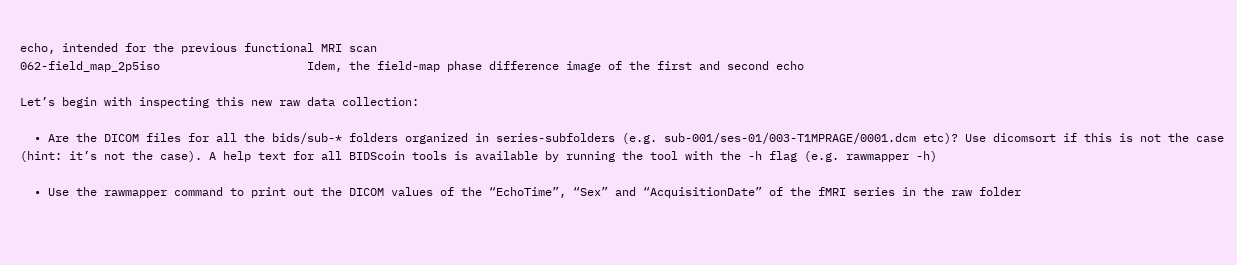echo, intended for the previous functional MRI scan
062-field_map_2p5iso                     Idem, the field-map phase difference image of the first and second echo

Let’s begin with inspecting this new raw data collection:

  • Are the DICOM files for all the bids/sub-* folders organized in series-subfolders (e.g. sub-001/ses-01/003-T1MPRAGE/0001.dcm etc)? Use dicomsort if this is not the case (hint: it’s not the case). A help text for all BIDScoin tools is available by running the tool with the -h flag (e.g. rawmapper -h)

  • Use the rawmapper command to print out the DICOM values of the “EchoTime”, “Sex” and “AcquisitionDate” of the fMRI series in the raw folder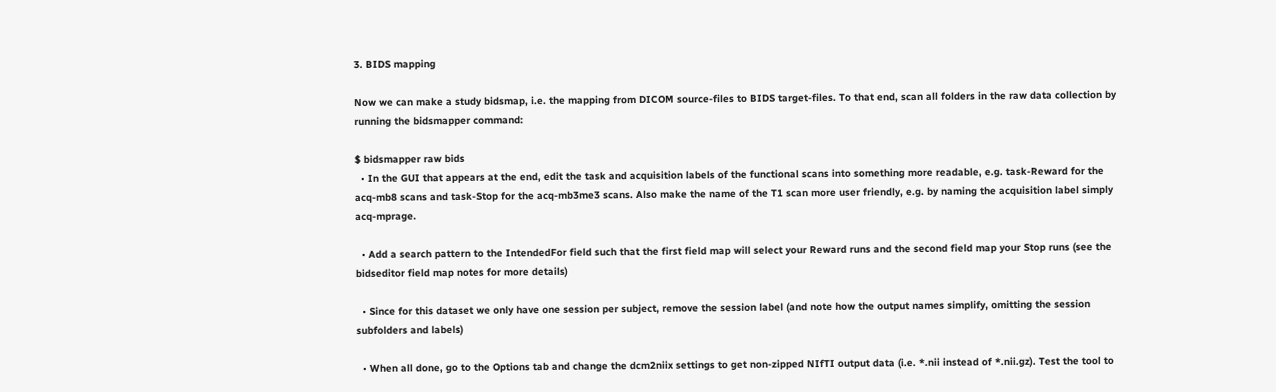3. BIDS mapping

Now we can make a study bidsmap, i.e. the mapping from DICOM source-files to BIDS target-files. To that end, scan all folders in the raw data collection by running the bidsmapper command:

$ bidsmapper raw bids
  • In the GUI that appears at the end, edit the task and acquisition labels of the functional scans into something more readable, e.g. task-Reward for the acq-mb8 scans and task-Stop for the acq-mb3me3 scans. Also make the name of the T1 scan more user friendly, e.g. by naming the acquisition label simply acq-mprage.

  • Add a search pattern to the IntendedFor field such that the first field map will select your Reward runs and the second field map your Stop runs (see the bidseditor field map notes for more details)

  • Since for this dataset we only have one session per subject, remove the session label (and note how the output names simplify, omitting the session subfolders and labels)

  • When all done, go to the Options tab and change the dcm2niix settings to get non-zipped NIfTI output data (i.e. *.nii instead of *.nii.gz). Test the tool to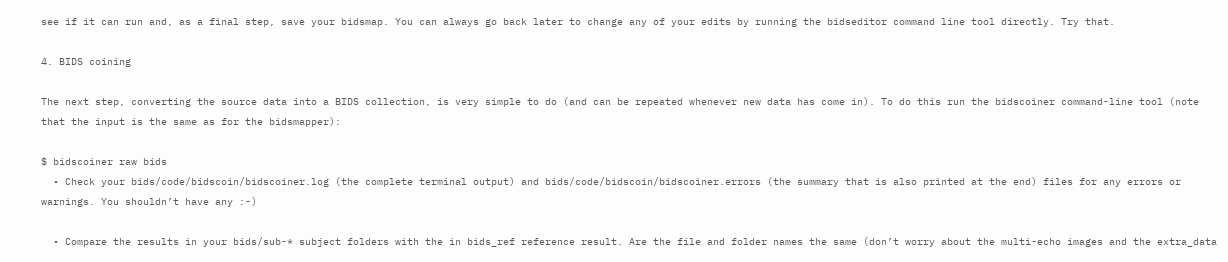see if it can run and, as a final step, save your bidsmap. You can always go back later to change any of your edits by running the bidseditor command line tool directly. Try that.

4. BIDS coining

The next step, converting the source data into a BIDS collection, is very simple to do (and can be repeated whenever new data has come in). To do this run the bidscoiner command-line tool (note that the input is the same as for the bidsmapper):

$ bidscoiner raw bids
  • Check your bids/code/bidscoin/bidscoiner.log (the complete terminal output) and bids/code/bidscoin/bidscoiner.errors (the summary that is also printed at the end) files for any errors or warnings. You shouldn’t have any :-)

  • Compare the results in your bids/sub-* subject folders with the in bids_ref reference result. Are the file and folder names the same (don’t worry about the multi-echo images and the extra_data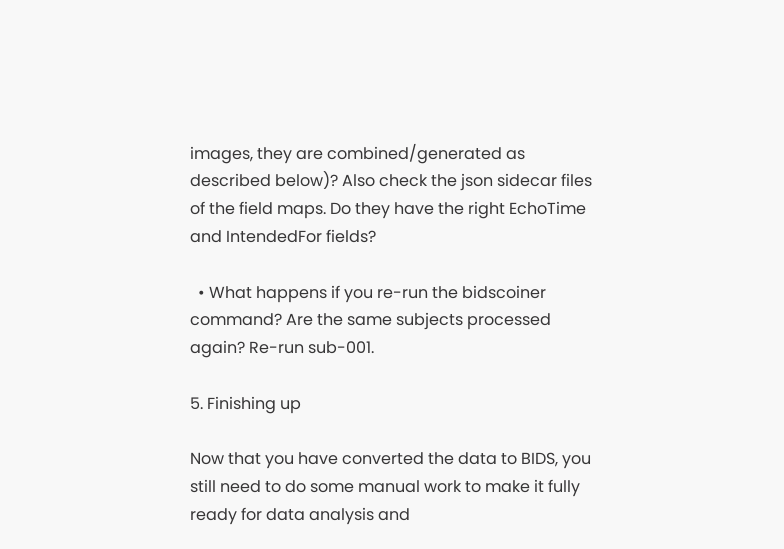images, they are combined/generated as described below)? Also check the json sidecar files of the field maps. Do they have the right EchoTime and IntendedFor fields?

  • What happens if you re-run the bidscoiner command? Are the same subjects processed again? Re-run sub-001.

5. Finishing up

Now that you have converted the data to BIDS, you still need to do some manual work to make it fully ready for data analysis and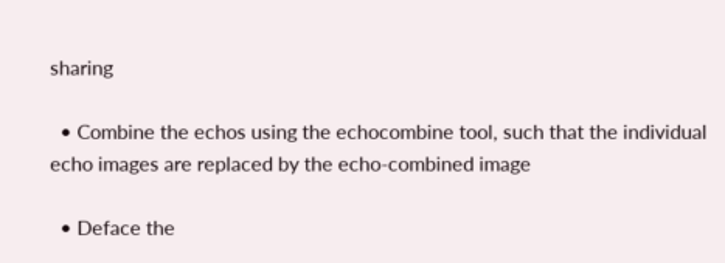sharing

  • Combine the echos using the echocombine tool, such that the individual echo images are replaced by the echo-combined image

  • Deface the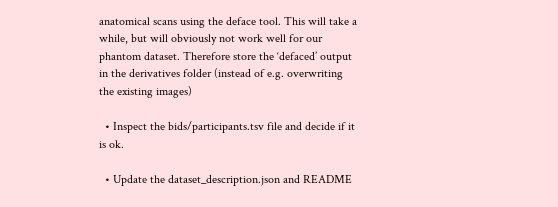anatomical scans using the deface tool. This will take a while, but will obviously not work well for our phantom dataset. Therefore store the ‘defaced’ output in the derivatives folder (instead of e.g. overwriting the existing images)

  • Inspect the bids/participants.tsv file and decide if it is ok.

  • Update the dataset_description.json and README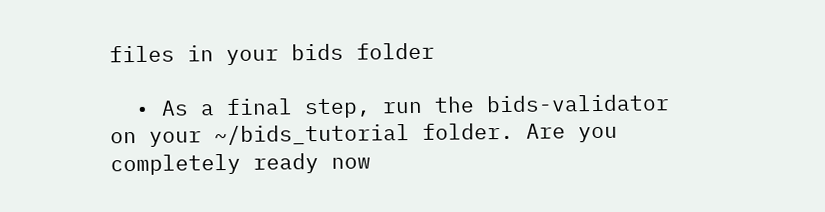files in your bids folder

  • As a final step, run the bids-validator on your ~/bids_tutorial folder. Are you completely ready now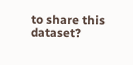to share this dataset?